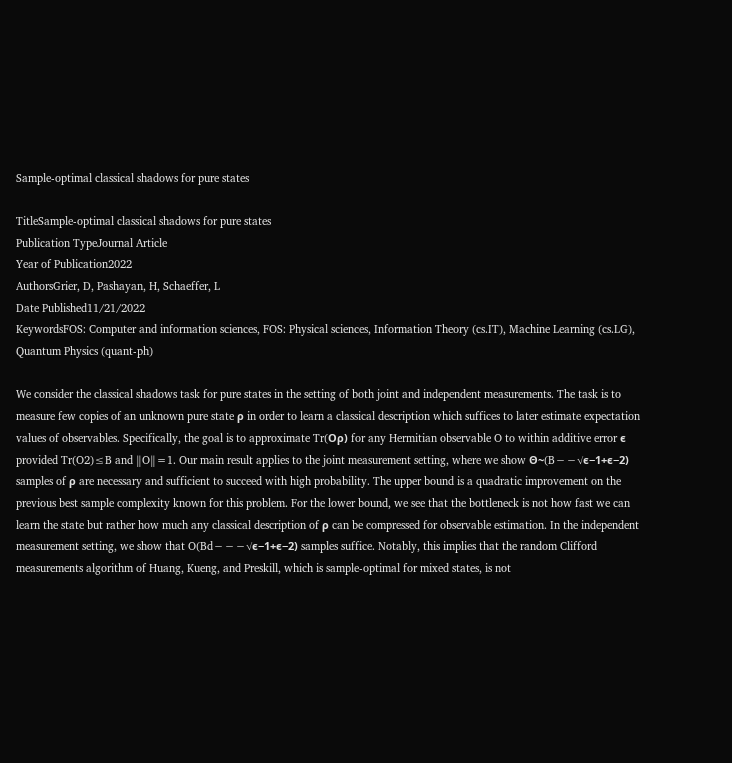Sample-optimal classical shadows for pure states

TitleSample-optimal classical shadows for pure states
Publication TypeJournal Article
Year of Publication2022
AuthorsGrier, D, Pashayan, H, Schaeffer, L
Date Published11/21/2022
KeywordsFOS: Computer and information sciences, FOS: Physical sciences, Information Theory (cs.IT), Machine Learning (cs.LG), Quantum Physics (quant-ph)

We consider the classical shadows task for pure states in the setting of both joint and independent measurements. The task is to measure few copies of an unknown pure state ρ in order to learn a classical description which suffices to later estimate expectation values of observables. Specifically, the goal is to approximate Tr(Oρ) for any Hermitian observable O to within additive error ϵ provided Tr(O2)≤B and ∥O∥=1. Our main result applies to the joint measurement setting, where we show Θ~(B−−√ϵ−1+ϵ−2) samples of ρ are necessary and sufficient to succeed with high probability. The upper bound is a quadratic improvement on the previous best sample complexity known for this problem. For the lower bound, we see that the bottleneck is not how fast we can learn the state but rather how much any classical description of ρ can be compressed for observable estimation. In the independent measurement setting, we show that O(Bd−−−√ϵ−1+ϵ−2) samples suffice. Notably, this implies that the random Clifford measurements algorithm of Huang, Kueng, and Preskill, which is sample-optimal for mixed states, is not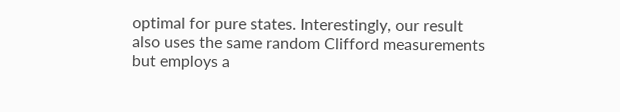optimal for pure states. Interestingly, our result also uses the same random Clifford measurements but employs a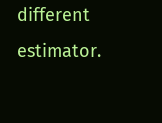different estimator.